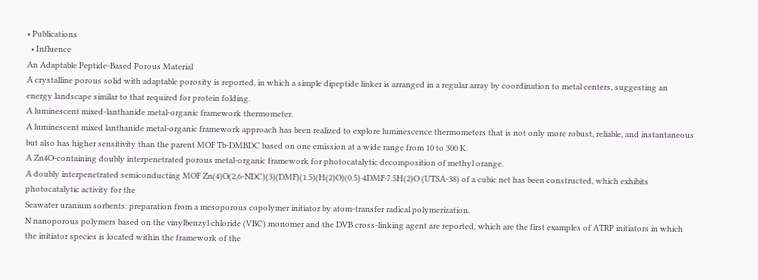• Publications
  • Influence
An Adaptable Peptide-Based Porous Material
A crystalline porous solid with adaptable porosity is reported, in which a simple dipeptide linker is arranged in a regular array by coordination to metal centers, suggesting an energy landscape similar to that required for protein folding.
A luminescent mixed-lanthanide metal-organic framework thermometer.
A luminescent mixed lanthanide metal-organic framework approach has been realized to explore luminescence thermometers that is not only more robust, reliable, and instantaneous but also has higher sensitivity than the parent MOF Tb-DMBDC based on one emission at a wide range from 10 to 300 K.
A Zn4O-containing doubly interpenetrated porous metal-organic framework for photocatalytic decomposition of methyl orange.
A doubly interpenetrated semiconducting MOF Zn(4)O(2,6-NDC)(3)(DMF)(1.5)(H(2)O)(0.5)·4DMF·7.5H(2)O (UTSA-38) of a cubic net has been constructed, which exhibits photocatalytic activity for the
Seawater uranium sorbents: preparation from a mesoporous copolymer initiator by atom-transfer radical polymerization.
N nanoporous polymers based on the vinylbenzyl chloride (VBC) monomer and the DVB cross-linking agent are reported, which are the first examples of ATRP initiators in which the initiator species is located within the framework of the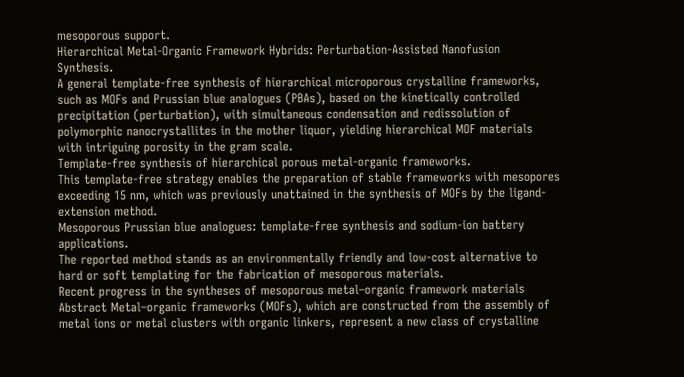mesoporous support.
Hierarchical Metal-Organic Framework Hybrids: Perturbation-Assisted Nanofusion Synthesis.
A general template-free synthesis of hierarchical microporous crystalline frameworks, such as MOFs and Prussian blue analogues (PBAs), based on the kinetically controlled precipitation (perturbation), with simultaneous condensation and redissolution of polymorphic nanocrystallites in the mother liquor, yielding hierarchical MOF materials with intriguing porosity in the gram scale.
Template-free synthesis of hierarchical porous metal-organic frameworks.
This template-free strategy enables the preparation of stable frameworks with mesopores exceeding 15 nm, which was previously unattained in the synthesis of MOFs by the ligand-extension method.
Mesoporous Prussian blue analogues: template-free synthesis and sodium-ion battery applications.
The reported method stands as an environmentally friendly and low-cost alternative to hard or soft templating for the fabrication of mesoporous materials.
Recent progress in the syntheses of mesoporous metal–organic framework materials
Abstract Metal–organic frameworks (MOFs), which are constructed from the assembly of metal ions or metal clusters with organic linkers, represent a new class of crystalline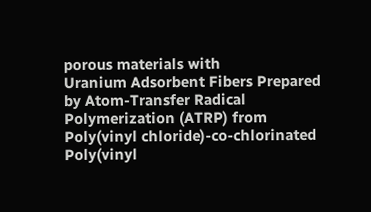porous materials with
Uranium Adsorbent Fibers Prepared by Atom-Transfer Radical Polymerization (ATRP) from Poly(vinyl chloride)-co-chlorinated Poly(vinyl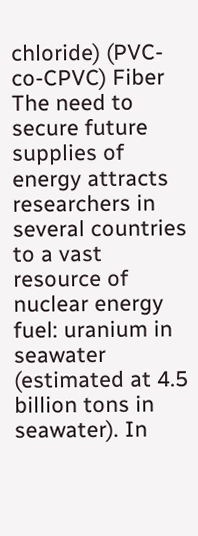chloride) (PVC-co-CPVC) Fiber
The need to secure future supplies of energy attracts researchers in several countries to a vast resource of nuclear energy fuel: uranium in seawater (estimated at 4.5 billion tons in seawater). In